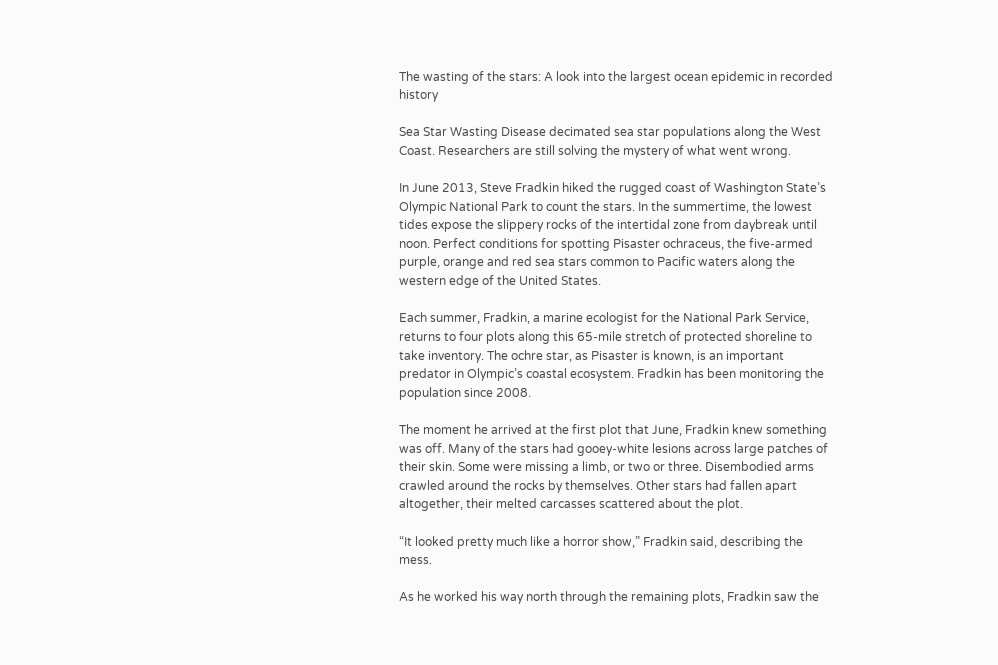The wasting of the stars: A look into the largest ocean epidemic in recorded history

Sea Star Wasting Disease decimated sea star populations along the West Coast. Researchers are still solving the mystery of what went wrong.

In June 2013, Steve Fradkin hiked the rugged coast of Washington State’s Olympic National Park to count the stars. In the summertime, the lowest tides expose the slippery rocks of the intertidal zone from daybreak until noon. Perfect conditions for spotting Pisaster ochraceus, the five-armed purple, orange and red sea stars common to Pacific waters along the western edge of the United States.

Each summer, Fradkin, a marine ecologist for the National Park Service, returns to four plots along this 65-mile stretch of protected shoreline to take inventory. The ochre star, as Pisaster is known, is an important predator in Olympic’s coastal ecosystem. Fradkin has been monitoring the population since 2008.

The moment he arrived at the first plot that June, Fradkin knew something was off. Many of the stars had gooey-white lesions across large patches of their skin. Some were missing a limb, or two or three. Disembodied arms crawled around the rocks by themselves. Other stars had fallen apart altogether, their melted carcasses scattered about the plot.

“It looked pretty much like a horror show,” Fradkin said, describing the mess.

As he worked his way north through the remaining plots, Fradkin saw the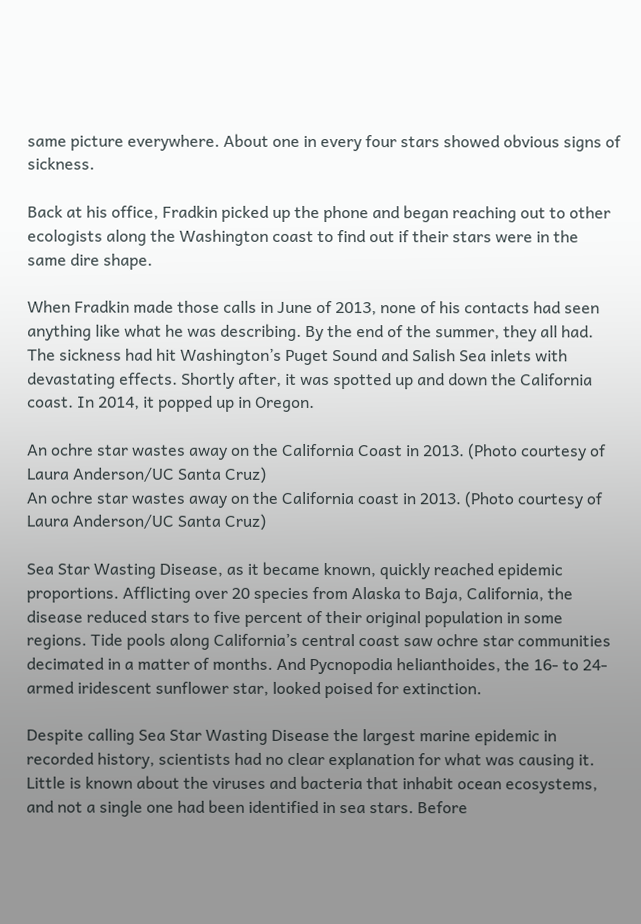same picture everywhere. About one in every four stars showed obvious signs of sickness.

Back at his office, Fradkin picked up the phone and began reaching out to other ecologists along the Washington coast to find out if their stars were in the same dire shape.

When Fradkin made those calls in June of 2013, none of his contacts had seen anything like what he was describing. By the end of the summer, they all had. The sickness had hit Washington’s Puget Sound and Salish Sea inlets with devastating effects. Shortly after, it was spotted up and down the California coast. In 2014, it popped up in Oregon.

An ochre star wastes away on the California Coast in 2013. (Photo courtesy of Laura Anderson/UC Santa Cruz)
An ochre star wastes away on the California coast in 2013. (Photo courtesy of Laura Anderson/UC Santa Cruz)

Sea Star Wasting Disease, as it became known, quickly reached epidemic proportions. Afflicting over 20 species from Alaska to Baja, California, the disease reduced stars to five percent of their original population in some regions. Tide pools along California’s central coast saw ochre star communities decimated in a matter of months. And Pycnopodia helianthoides, the 16- to 24-armed iridescent sunflower star, looked poised for extinction.

Despite calling Sea Star Wasting Disease the largest marine epidemic in recorded history, scientists had no clear explanation for what was causing it. Little is known about the viruses and bacteria that inhabit ocean ecosystems, and not a single one had been identified in sea stars. Before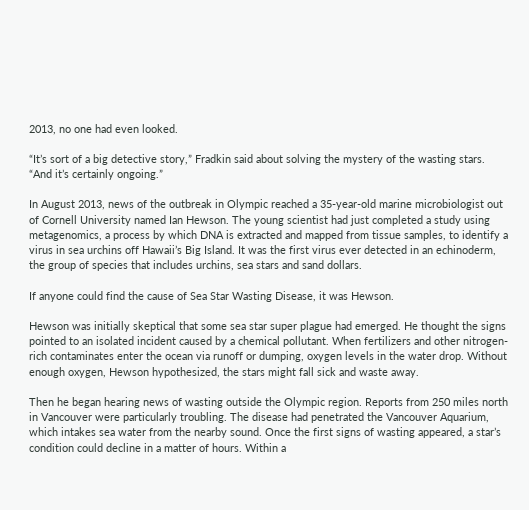2013, no one had even looked.

“It’s sort of a big detective story,” Fradkin said about solving the mystery of the wasting stars. “And it’s certainly ongoing.”

In August 2013, news of the outbreak in Olympic reached a 35-year-old marine microbiologist out of Cornell University named Ian Hewson. The young scientist had just completed a study using metagenomics, a process by which DNA is extracted and mapped from tissue samples, to identify a virus in sea urchins off Hawaii’s Big Island. It was the first virus ever detected in an echinoderm, the group of species that includes urchins, sea stars and sand dollars.

If anyone could find the cause of Sea Star Wasting Disease, it was Hewson.

Hewson was initially skeptical that some sea star super plague had emerged. He thought the signs pointed to an isolated incident caused by a chemical pollutant. When fertilizers and other nitrogen-rich contaminates enter the ocean via runoff or dumping, oxygen levels in the water drop. Without enough oxygen, Hewson hypothesized, the stars might fall sick and waste away.

Then he began hearing news of wasting outside the Olympic region. Reports from 250 miles north in Vancouver were particularly troubling. The disease had penetrated the Vancouver Aquarium, which intakes sea water from the nearby sound. Once the first signs of wasting appeared, a star’s condition could decline in a matter of hours. Within a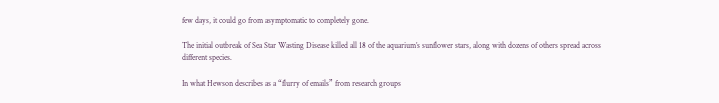few days, it could go from asymptomatic to completely gone.

The initial outbreak of Sea Star Wasting Disease killed all 18 of the aquarium’s sunflower stars, along with dozens of others spread across different species.

In what Hewson describes as a “flurry of emails” from research groups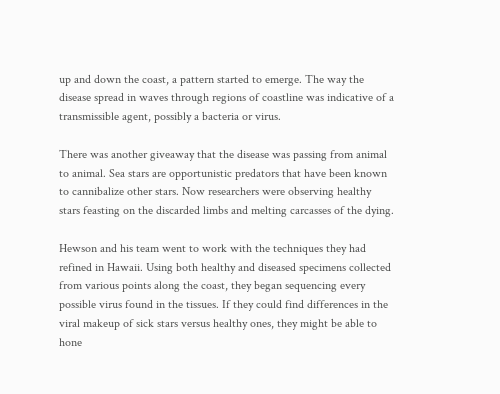up and down the coast, a pattern started to emerge. The way the disease spread in waves through regions of coastline was indicative of a transmissible agent, possibly a bacteria or virus.

There was another giveaway that the disease was passing from animal to animal. Sea stars are opportunistic predators that have been known to cannibalize other stars. Now researchers were observing healthy stars feasting on the discarded limbs and melting carcasses of the dying.

Hewson and his team went to work with the techniques they had refined in Hawaii. Using both healthy and diseased specimens collected from various points along the coast, they began sequencing every possible virus found in the tissues. If they could find differences in the viral makeup of sick stars versus healthy ones, they might be able to hone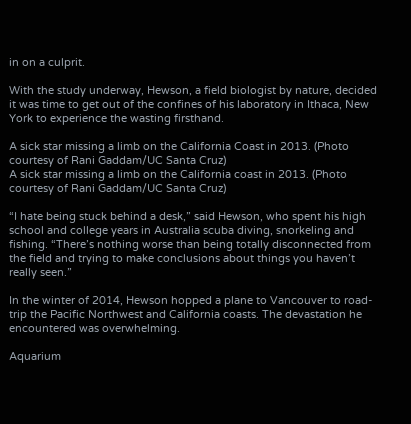in on a culprit.

With the study underway, Hewson, a field biologist by nature, decided it was time to get out of the confines of his laboratory in Ithaca, New York to experience the wasting firsthand.

A sick star missing a limb on the California Coast in 2013. (Photo courtesy of Rani Gaddam/UC Santa Cruz)
A sick star missing a limb on the California coast in 2013. (Photo courtesy of Rani Gaddam/UC Santa Cruz)

“I hate being stuck behind a desk,” said Hewson, who spent his high school and college years in Australia scuba diving, snorkeling and fishing. “There’s nothing worse than being totally disconnected from the field and trying to make conclusions about things you haven’t really seen.”

In the winter of 2014, Hewson hopped a plane to Vancouver to road-trip the Pacific Northwest and California coasts. The devastation he encountered was overwhelming.

Aquarium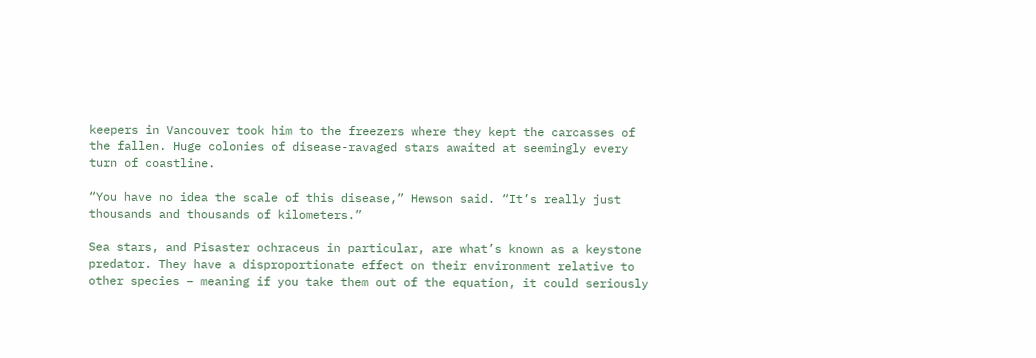keepers in Vancouver took him to the freezers where they kept the carcasses of the fallen. Huge colonies of disease-ravaged stars awaited at seemingly every turn of coastline.

“You have no idea the scale of this disease,” Hewson said. “It’s really just thousands and thousands of kilometers.”

Sea stars, and Pisaster ochraceus in particular, are what’s known as a keystone predator. They have a disproportionate effect on their environment relative to other species – meaning if you take them out of the equation, it could seriously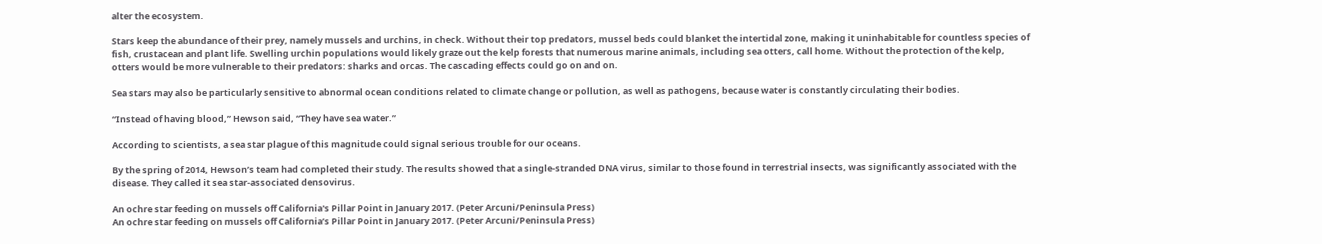alter the ecosystem.

Stars keep the abundance of their prey, namely mussels and urchins, in check. Without their top predators, mussel beds could blanket the intertidal zone, making it uninhabitable for countless species of fish, crustacean and plant life. Swelling urchin populations would likely graze out the kelp forests that numerous marine animals, including sea otters, call home. Without the protection of the kelp, otters would be more vulnerable to their predators: sharks and orcas. The cascading effects could go on and on.

Sea stars may also be particularly sensitive to abnormal ocean conditions related to climate change or pollution, as well as pathogens, because water is constantly circulating their bodies.

“Instead of having blood,” Hewson said, “They have sea water.”

According to scientists, a sea star plague of this magnitude could signal serious trouble for our oceans.

By the spring of 2014, Hewson’s team had completed their study. The results showed that a single-stranded DNA virus, similar to those found in terrestrial insects, was significantly associated with the disease. They called it sea star-associated densovirus.

An ochre star feeding on mussels off California's Pillar Point in January 2017. (Peter Arcuni/Peninsula Press)
An ochre star feeding on mussels off California’s Pillar Point in January 2017. (Peter Arcuni/Peninsula Press)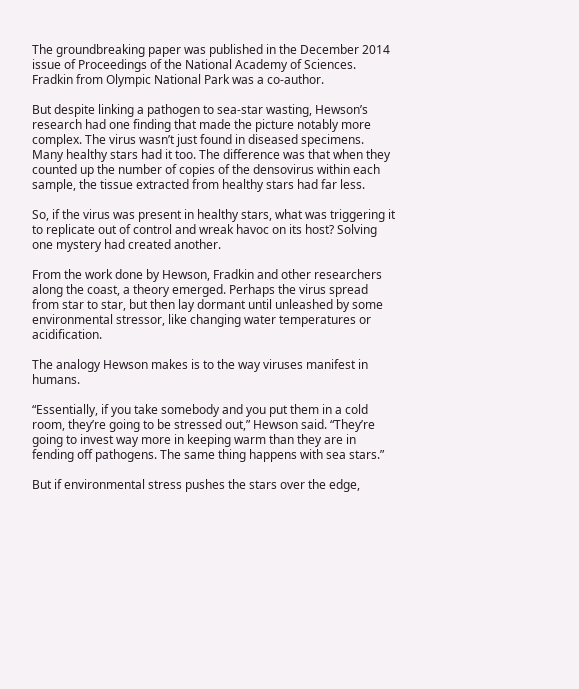The groundbreaking paper was published in the December 2014 issue of Proceedings of the National Academy of Sciences. Fradkin from Olympic National Park was a co-author.

But despite linking a pathogen to sea-star wasting, Hewson’s research had one finding that made the picture notably more complex. The virus wasn’t just found in diseased specimens. Many healthy stars had it too. The difference was that when they counted up the number of copies of the densovirus within each sample, the tissue extracted from healthy stars had far less.

So, if the virus was present in healthy stars, what was triggering it to replicate out of control and wreak havoc on its host? Solving one mystery had created another.

From the work done by Hewson, Fradkin and other researchers along the coast, a theory emerged. Perhaps the virus spread from star to star, but then lay dormant until unleashed by some environmental stressor, like changing water temperatures or acidification.

The analogy Hewson makes is to the way viruses manifest in humans.

“Essentially, if you take somebody and you put them in a cold room, they’re going to be stressed out,” Hewson said. “They’re going to invest way more in keeping warm than they are in fending off pathogens. The same thing happens with sea stars.”

But if environmental stress pushes the stars over the edge,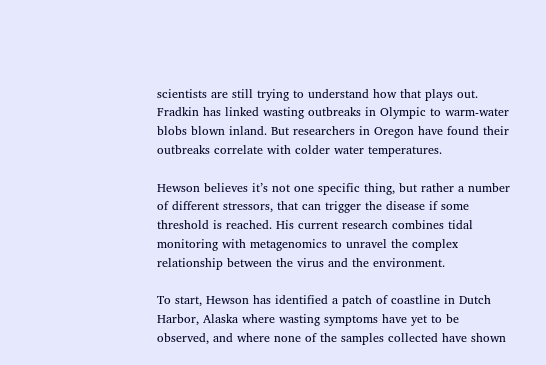scientists are still trying to understand how that plays out. Fradkin has linked wasting outbreaks in Olympic to warm-water blobs blown inland. But researchers in Oregon have found their outbreaks correlate with colder water temperatures.

Hewson believes it’s not one specific thing, but rather a number of different stressors, that can trigger the disease if some threshold is reached. His current research combines tidal monitoring with metagenomics to unravel the complex relationship between the virus and the environment.

To start, Hewson has identified a patch of coastline in Dutch Harbor, Alaska where wasting symptoms have yet to be observed, and where none of the samples collected have shown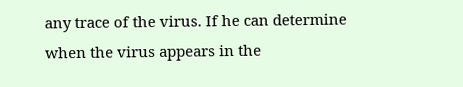any trace of the virus. If he can determine when the virus appears in the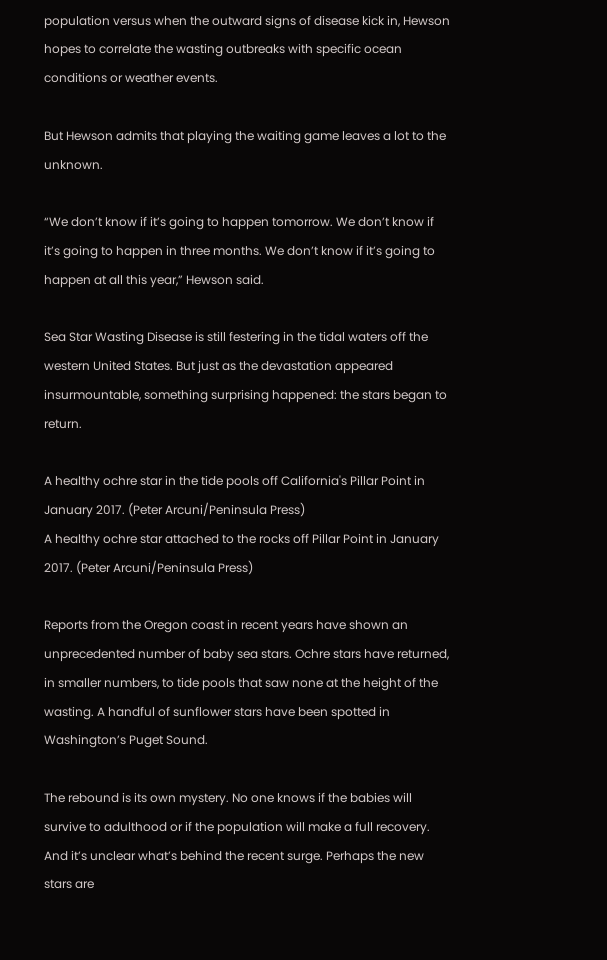population versus when the outward signs of disease kick in, Hewson hopes to correlate the wasting outbreaks with specific ocean conditions or weather events.

But Hewson admits that playing the waiting game leaves a lot to the unknown.

“We don’t know if it’s going to happen tomorrow. We don’t know if it’s going to happen in three months. We don’t know if it’s going to happen at all this year,” Hewson said.

Sea Star Wasting Disease is still festering in the tidal waters off the western United States. But just as the devastation appeared insurmountable, something surprising happened: the stars began to return.

A healthy ochre star in the tide pools off California's Pillar Point in January 2017. (Peter Arcuni/Peninsula Press)
A healthy ochre star attached to the rocks off Pillar Point in January 2017. (Peter Arcuni/Peninsula Press)

Reports from the Oregon coast in recent years have shown an unprecedented number of baby sea stars. Ochre stars have returned, in smaller numbers, to tide pools that saw none at the height of the wasting. A handful of sunflower stars have been spotted in Washington’s Puget Sound.

The rebound is its own mystery. No one knows if the babies will survive to adulthood or if the population will make a full recovery. And it’s unclear what’s behind the recent surge. Perhaps the new stars are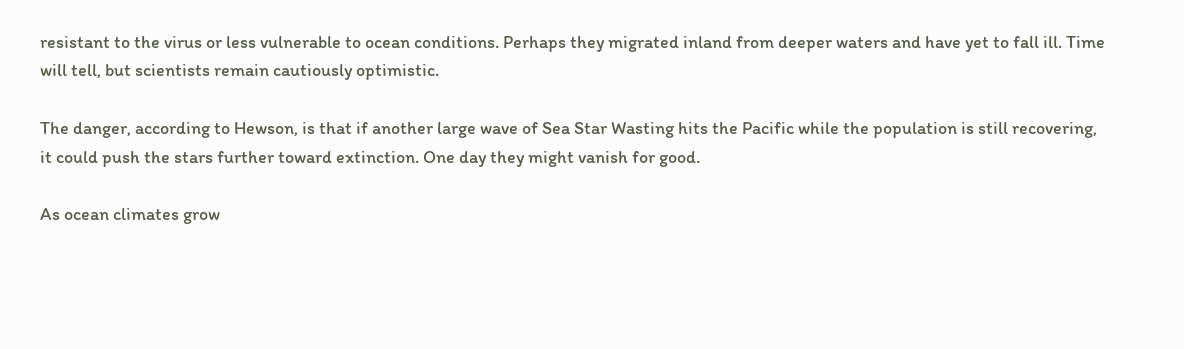resistant to the virus or less vulnerable to ocean conditions. Perhaps they migrated inland from deeper waters and have yet to fall ill. Time will tell, but scientists remain cautiously optimistic.

The danger, according to Hewson, is that if another large wave of Sea Star Wasting hits the Pacific while the population is still recovering, it could push the stars further toward extinction. One day they might vanish for good.

As ocean climates grow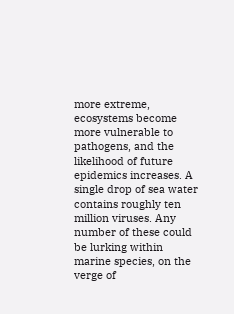more extreme, ecosystems become more vulnerable to pathogens, and the likelihood of future epidemics increases. A single drop of sea water contains roughly ten million viruses. Any number of these could be lurking within marine species, on the verge of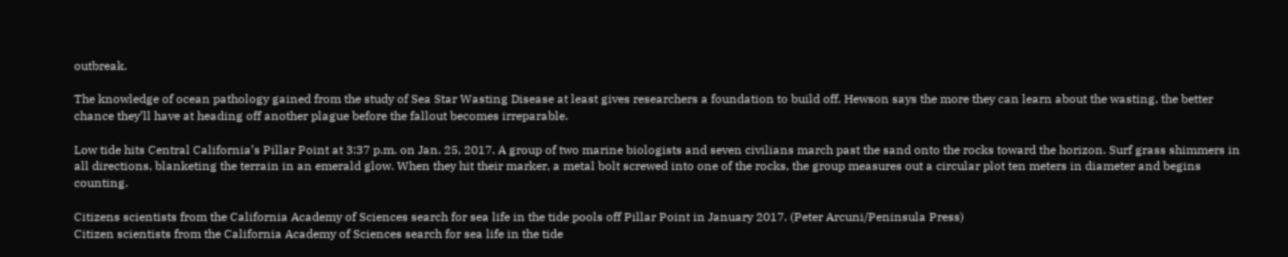outbreak.

The knowledge of ocean pathology gained from the study of Sea Star Wasting Disease at least gives researchers a foundation to build off. Hewson says the more they can learn about the wasting, the better chance they’ll have at heading off another plague before the fallout becomes irreparable.

Low tide hits Central California’s Pillar Point at 3:37 p.m. on Jan. 25, 2017. A group of two marine biologists and seven civilians march past the sand onto the rocks toward the horizon. Surf grass shimmers in all directions, blanketing the terrain in an emerald glow. When they hit their marker, a metal bolt screwed into one of the rocks, the group measures out a circular plot ten meters in diameter and begins counting.

Citizens scientists from the California Academy of Sciences search for sea life in the tide pools off Pillar Point in January 2017. (Peter Arcuni/Peninsula Press)
Citizen scientists from the California Academy of Sciences search for sea life in the tide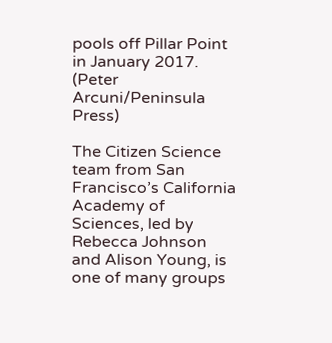pools off Pillar Point in January 2017. (Peter Arcuni/Peninsula Press)

The Citizen Science team from San Francisco’s California Academy of Sciences, led by Rebecca Johnson and Alison Young, is one of many groups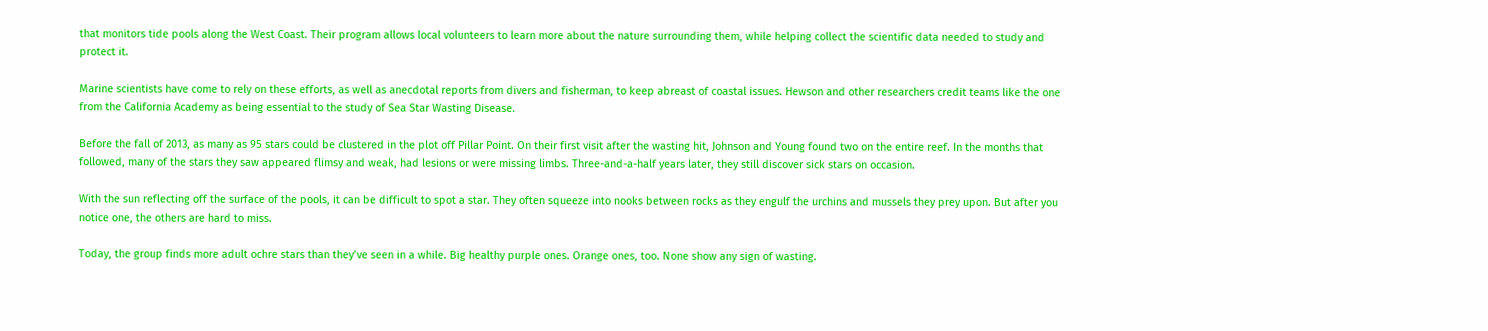that monitors tide pools along the West Coast. Their program allows local volunteers to learn more about the nature surrounding them, while helping collect the scientific data needed to study and protect it.

Marine scientists have come to rely on these efforts, as well as anecdotal reports from divers and fisherman, to keep abreast of coastal issues. Hewson and other researchers credit teams like the one from the California Academy as being essential to the study of Sea Star Wasting Disease.

Before the fall of 2013, as many as 95 stars could be clustered in the plot off Pillar Point. On their first visit after the wasting hit, Johnson and Young found two on the entire reef. In the months that followed, many of the stars they saw appeared flimsy and weak, had lesions or were missing limbs. Three-and-a-half years later, they still discover sick stars on occasion.

With the sun reflecting off the surface of the pools, it can be difficult to spot a star. They often squeeze into nooks between rocks as they engulf the urchins and mussels they prey upon. But after you notice one, the others are hard to miss.

Today, the group finds more adult ochre stars than they’ve seen in a while. Big healthy purple ones. Orange ones, too. None show any sign of wasting.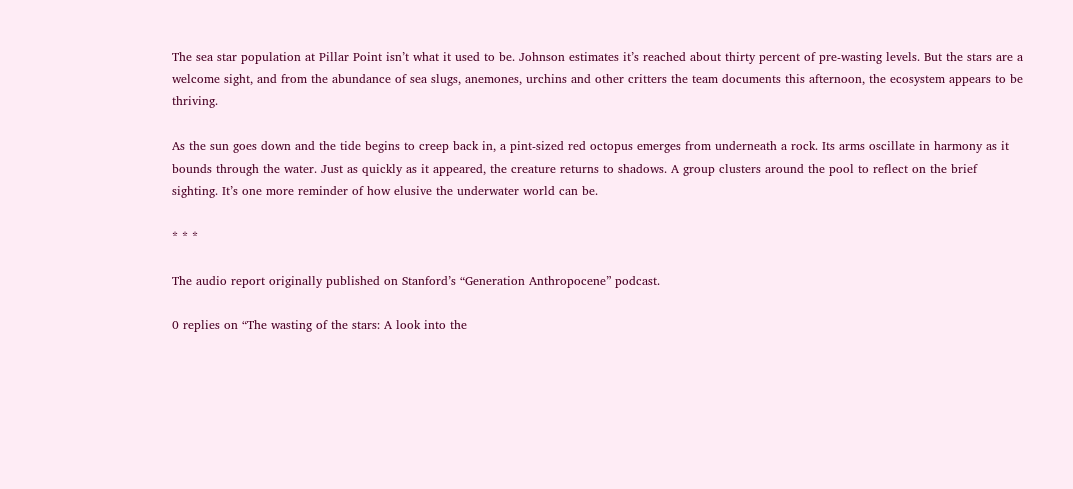The sea star population at Pillar Point isn’t what it used to be. Johnson estimates it’s reached about thirty percent of pre-wasting levels. But the stars are a welcome sight, and from the abundance of sea slugs, anemones, urchins and other critters the team documents this afternoon, the ecosystem appears to be thriving.

As the sun goes down and the tide begins to creep back in, a pint-sized red octopus emerges from underneath a rock. Its arms oscillate in harmony as it bounds through the water. Just as quickly as it appeared, the creature returns to shadows. A group clusters around the pool to reflect on the brief sighting. It’s one more reminder of how elusive the underwater world can be.

* * *

The audio report originally published on Stanford’s “Generation Anthropocene” podcast.

0 replies on “The wasting of the stars: A look into the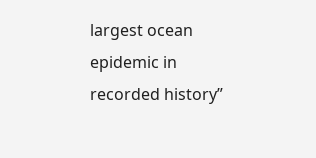largest ocean epidemic in recorded history”